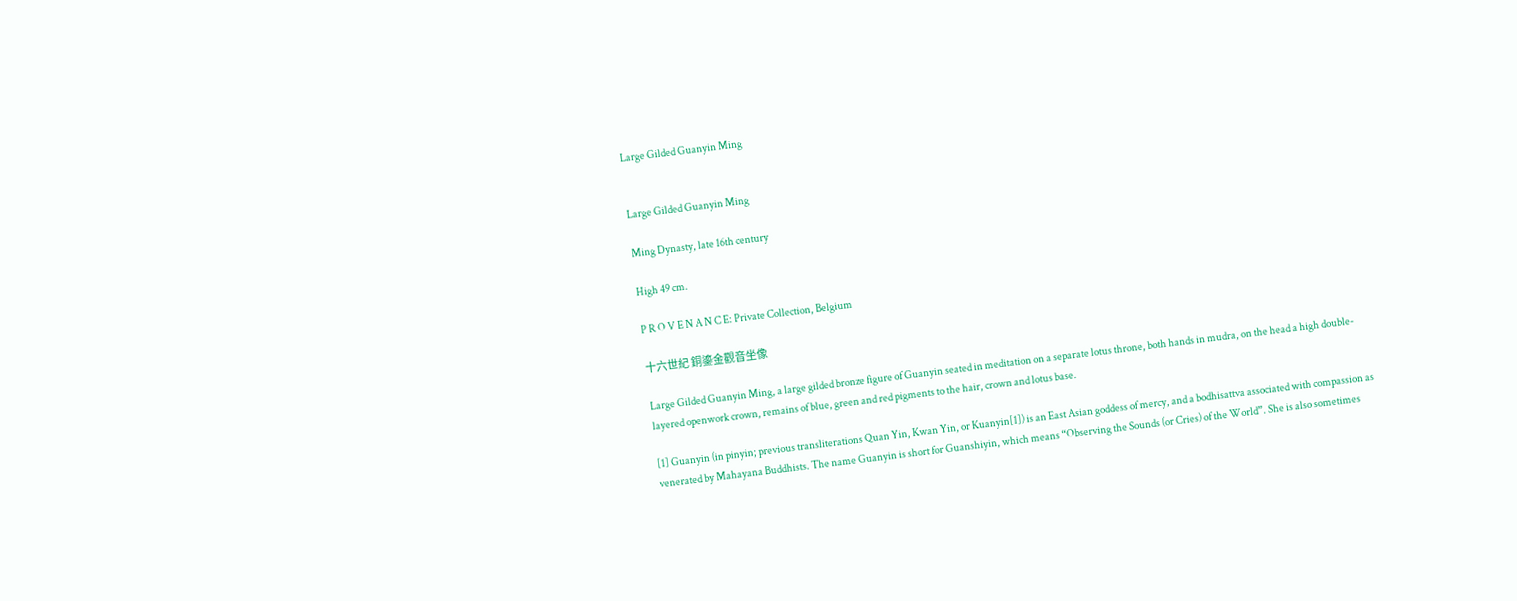Large Gilded Guanyin Ming


Large Gilded Guanyin Ming

Ming Dynasty, late 16th century

High 49 cm.

P R O V E N A N C E: Private Collection, Belgium

十六世紀 銅鎏金觀音坐像

Large Gilded Guanyin Ming, a large gilded bronze figure of Guanyin seated in meditation on a separate lotus throne, both hands in mudra, on the head a high double-layered openwork crown, remains of blue, green and red pigments to the hair, crown and lotus base.

[1] Guanyin (in pinyin; previous transliterations Quan Yin, Kwan Yin, or Kuanyin[1]) is an East Asian goddess of mercy, and a bodhisattva associated with compassion as venerated by Mahayana Buddhists. The name Guanyin is short for Guanshiyin, which means “Observing the Sounds (or Cries) of the World”. She is also sometimes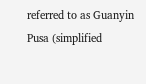referred to as Guanyin Pusa (simplified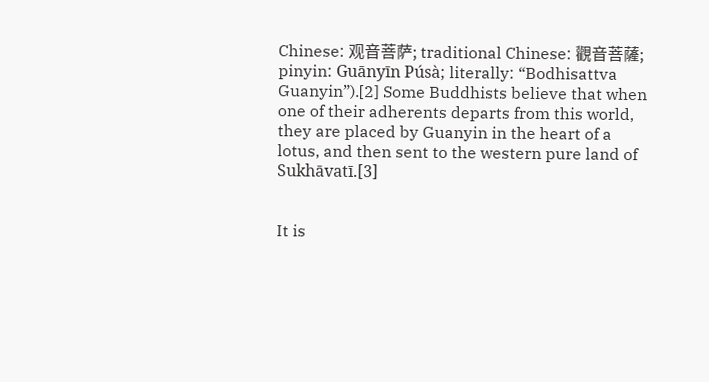Chinese: 观音菩萨; traditional Chinese: 觀音菩薩; pinyin: Guānyīn Púsà; literally: “Bodhisattva Guanyin”).[2] Some Buddhists believe that when one of their adherents departs from this world, they are placed by Guanyin in the heart of a lotus, and then sent to the western pure land of Sukhāvatī.[3]


It is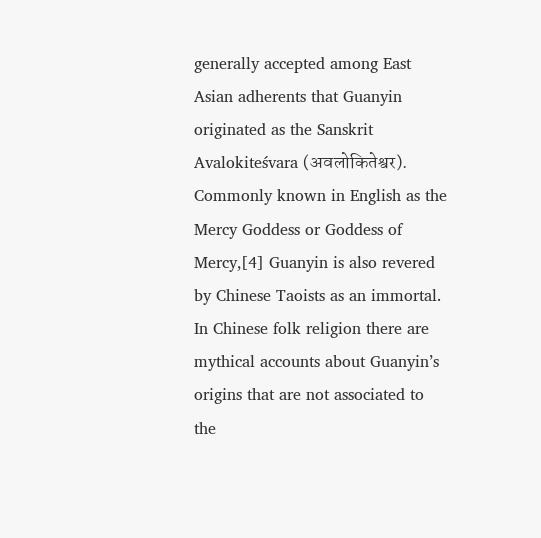generally accepted among East Asian adherents that Guanyin originated as the Sanskrit Avalokiteśvara (अवलोकितेश्वर). Commonly known in English as the Mercy Goddess or Goddess of Mercy,[4] Guanyin is also revered by Chinese Taoists as an immortal. In Chinese folk religion there are mythical accounts about Guanyin’s origins that are not associated to the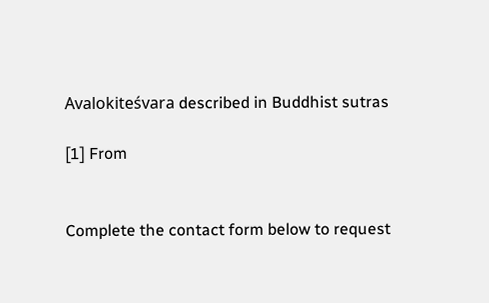Avalokiteśvara described in Buddhist sutras

[1] From


Complete the contact form below to request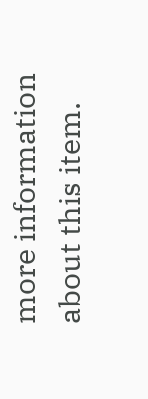more information about this item.